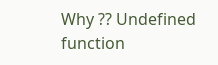Why ?? Undefined function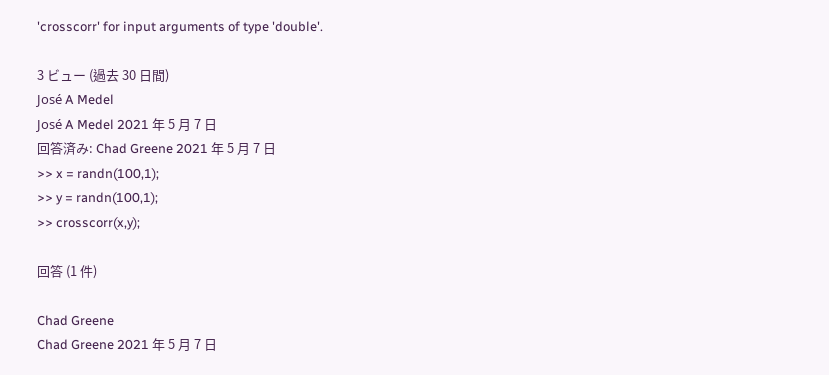'crosscorr' for input arguments of type 'double'.

3 ビュー (過去 30 日間)
José A Medel
José A Medel 2021 年 5 月 7 日
回答済み: Chad Greene 2021 年 5 月 7 日
>> x = randn(100,1);
>> y = randn(100,1);
>> crosscorr(x,y);

回答 (1 件)

Chad Greene
Chad Greene 2021 年 5 月 7 日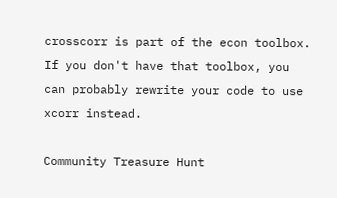crosscorr is part of the econ toolbox. If you don't have that toolbox, you can probably rewrite your code to use xcorr instead.

Community Treasure Hunt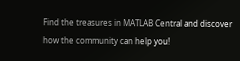Find the treasures in MATLAB Central and discover how the community can help you!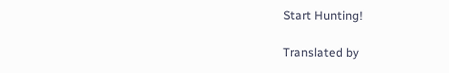Start Hunting!

Translated by